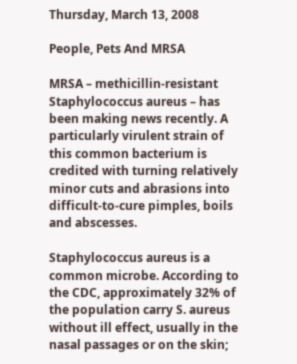Thursday, March 13, 2008

People, Pets And MRSA

MRSA – methicillin-resistant Staphylococcus aureus – has been making news recently. A particularly virulent strain of this common bacterium is credited with turning relatively minor cuts and abrasions into difficult-to-cure pimples, boils and abscesses.

Staphylococcus aureus is a common microbe. According to the CDC, approximately 32% of the population carry S. aureus without ill effect, usually in the nasal passages or on the skin;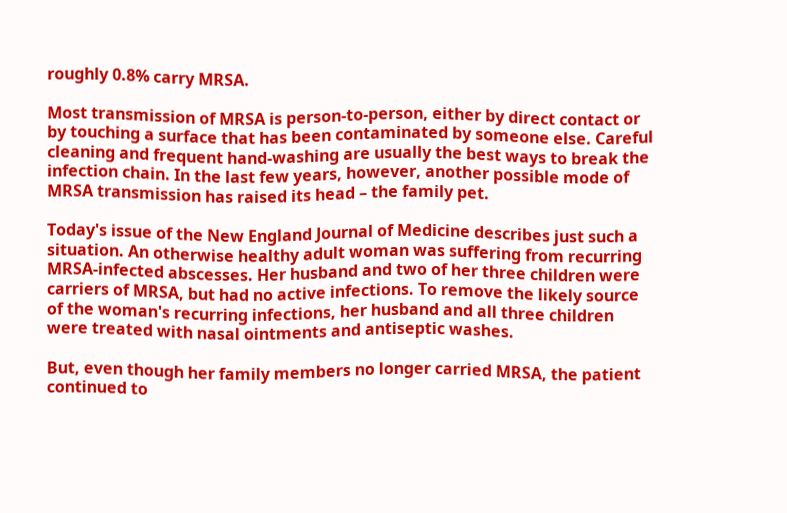roughly 0.8% carry MRSA.

Most transmission of MRSA is person-to-person, either by direct contact or by touching a surface that has been contaminated by someone else. Careful cleaning and frequent hand-washing are usually the best ways to break the infection chain. In the last few years, however, another possible mode of MRSA transmission has raised its head – the family pet.

Today's issue of the New England Journal of Medicine describes just such a situation. An otherwise healthy adult woman was suffering from recurring MRSA-infected abscesses. Her husband and two of her three children were carriers of MRSA, but had no active infections. To remove the likely source of the woman's recurring infections, her husband and all three children were treated with nasal ointments and antiseptic washes.

But, even though her family members no longer carried MRSA, the patient continued to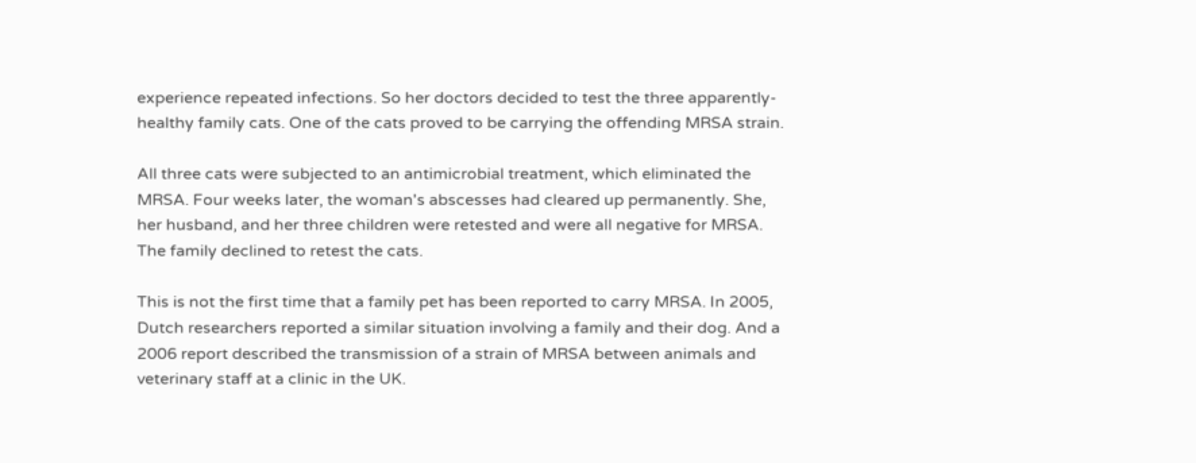experience repeated infections. So her doctors decided to test the three apparently-healthy family cats. One of the cats proved to be carrying the offending MRSA strain.

All three cats were subjected to an antimicrobial treatment, which eliminated the MRSA. Four weeks later, the woman's abscesses had cleared up permanently. She, her husband, and her three children were retested and were all negative for MRSA. The family declined to retest the cats.

This is not the first time that a family pet has been reported to carry MRSA. In 2005, Dutch researchers reported a similar situation involving a family and their dog. And a 2006 report described the transmission of a strain of MRSA between animals and veterinary staff at a clinic in the UK.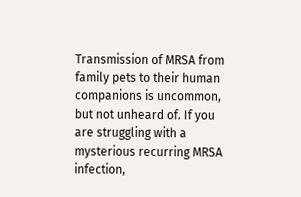Transmission of MRSA from family pets to their human companions is uncommon, but not unheard of. If you are struggling with a mysterious recurring MRSA infection,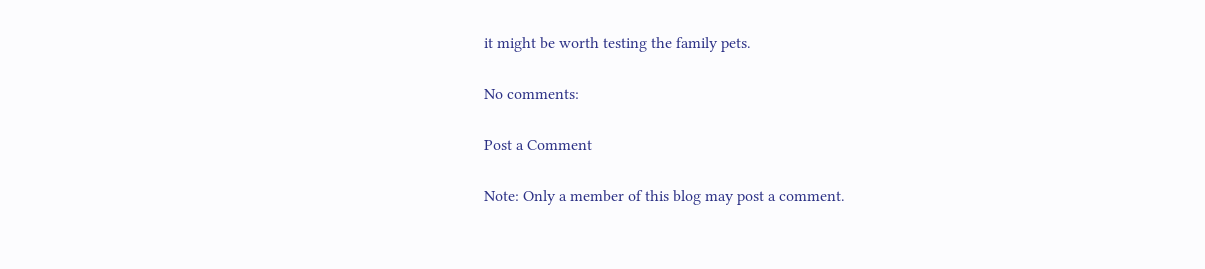it might be worth testing the family pets.

No comments:

Post a Comment

Note: Only a member of this blog may post a comment.